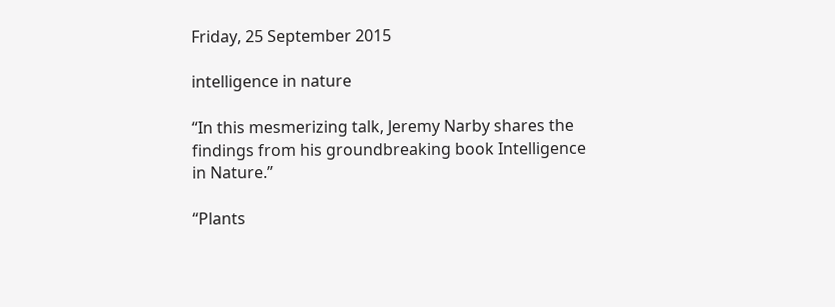Friday, 25 September 2015

intelligence in nature

“In this mesmerizing talk, Jeremy Narby shares the findings from his groundbreaking book Intelligence in Nature.”

“Plants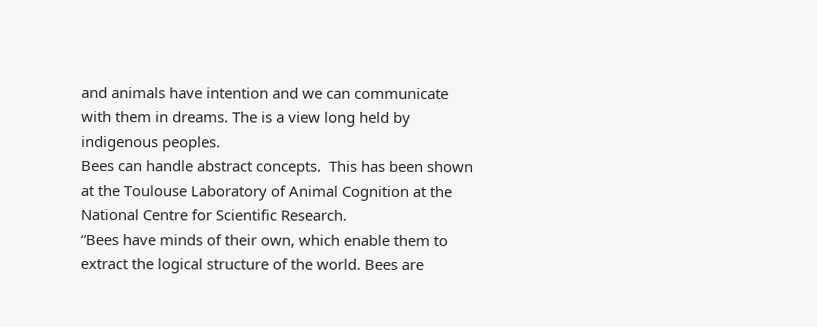and animals have intention and we can communicate with them in dreams. The is a view long held by indigenous peoples.
Bees can handle abstract concepts.  This has been shown at the Toulouse Laboratory of Animal Cognition at the National Centre for Scientific Research.
“Bees have minds of their own, which enable them to extract the logical structure of the world. Bees are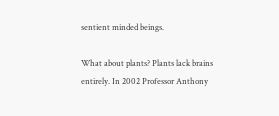sentient minded beings.

What about plants? Plants lack brains entirely. In 2002 Professor Anthony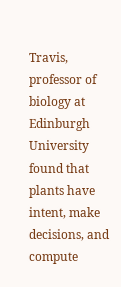Travis, professor of biology at Edinburgh University found that plants have intent, make decisions, and compute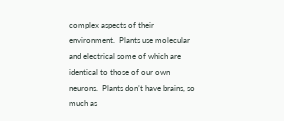complex aspects of their environment.  Plants use molecular and electrical some of which are identical to those of our own neurons.  Plants don’t have brains, so much as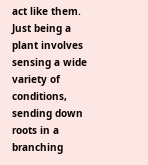act like them. Just being a plant involves sensing a wide variety of conditions, sending down roots in a branching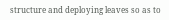structure and deploying leaves so as to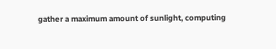gather a maximum amount of sunlight, computing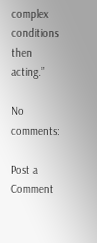complex conditions then acting.”

No comments:

Post a Comment